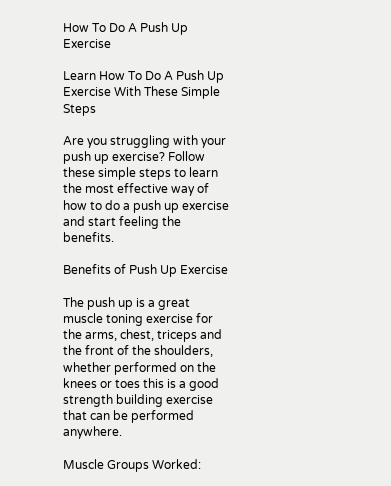How To Do A Push Up Exercise

Learn How To Do A Push Up Exercise With These Simple Steps

Are you struggling with your push up exercise? Follow these simple steps to learn the most effective way of how to do a push up exercise and start feeling the benefits.

Benefits of Push Up Exercise

The push up is a great muscle toning exercise for the arms, chest, triceps and the front of the shoulders, whether performed on the knees or toes this is a good strength building exercise that can be performed anywhere.

Muscle Groups Worked: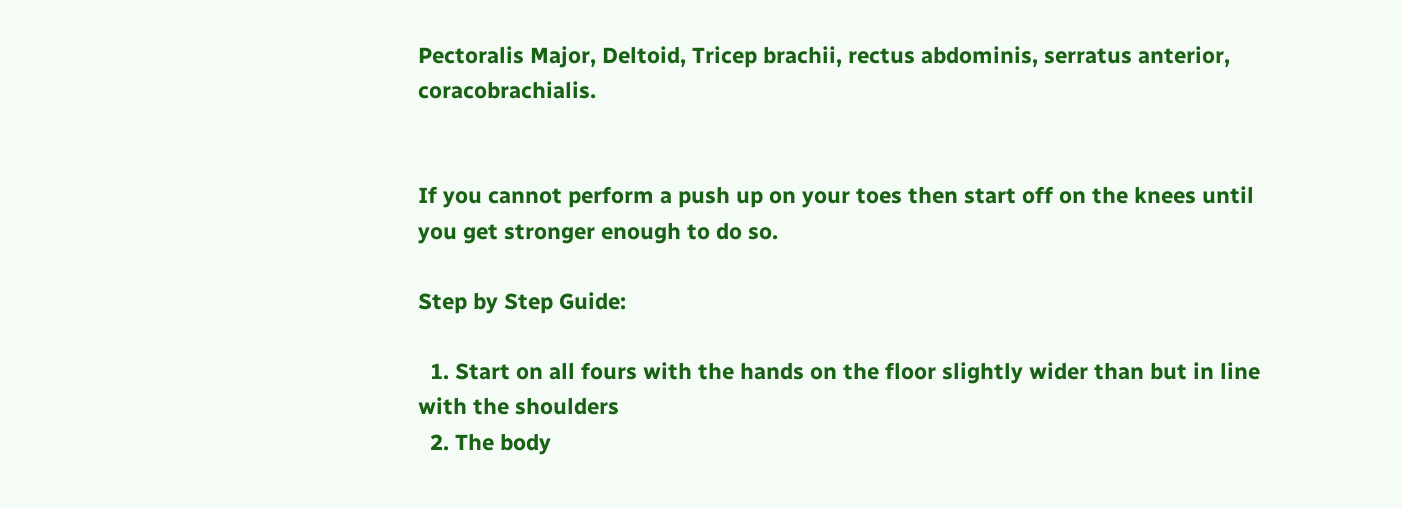Pectoralis Major, Deltoid, Tricep brachii, rectus abdominis, serratus anterior, coracobrachialis.


If you cannot perform a push up on your toes then start off on the knees until you get stronger enough to do so.

Step by Step Guide:

  1. Start on all fours with the hands on the floor slightly wider than but in line with the shoulders
  2. The body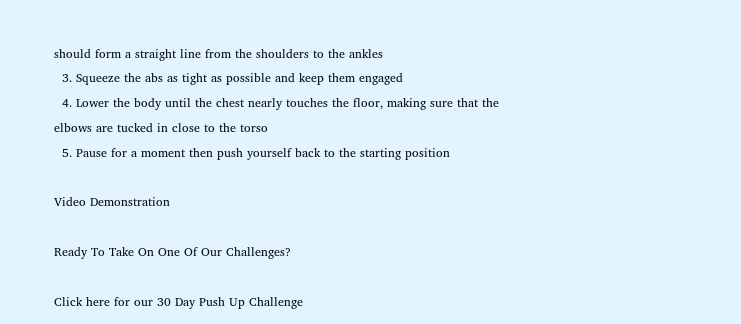should form a straight line from the shoulders to the ankles
  3. Squeeze the abs as tight as possible and keep them engaged
  4. Lower the body until the chest nearly touches the floor, making sure that the elbows are tucked in close to the torso
  5. Pause for a moment then push yourself back to the starting position

Video Demonstration

Ready To Take On One Of Our Challenges?

Click here for our 30 Day Push Up Challenge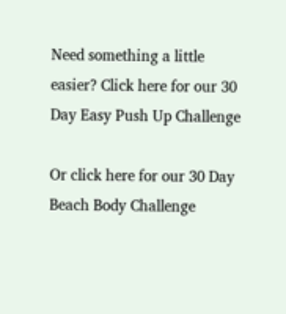Need something a little easier? Click here for our 30 Day Easy Push Up Challenge

Or click here for our 30 Day Beach Body Challenge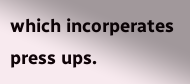which incorperates press ups.